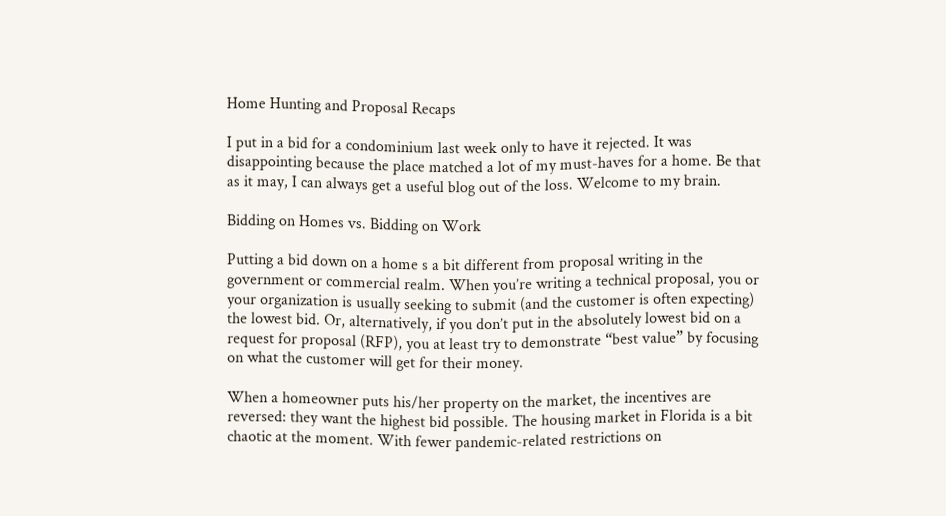Home Hunting and Proposal Recaps

I put in a bid for a condominium last week only to have it rejected. It was disappointing because the place matched a lot of my must-haves for a home. Be that as it may, I can always get a useful blog out of the loss. Welcome to my brain.

Bidding on Homes vs. Bidding on Work

Putting a bid down on a home s a bit different from proposal writing in the government or commercial realm. When you’re writing a technical proposal, you or your organization is usually seeking to submit (and the customer is often expecting) the lowest bid. Or, alternatively, if you don’t put in the absolutely lowest bid on a request for proposal (RFP), you at least try to demonstrate “best value” by focusing on what the customer will get for their money.

When a homeowner puts his/her property on the market, the incentives are reversed: they want the highest bid possible. The housing market in Florida is a bit chaotic at the moment. With fewer pandemic-related restrictions on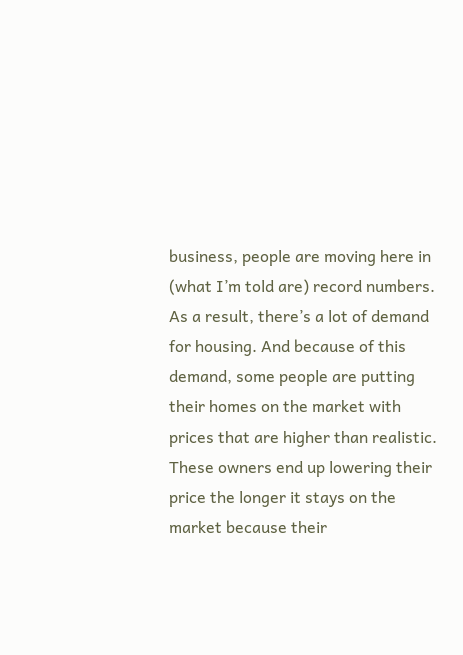business, people are moving here in (what I’m told are) record numbers. As a result, there’s a lot of demand for housing. And because of this demand, some people are putting their homes on the market with prices that are higher than realistic. These owners end up lowering their price the longer it stays on the market because their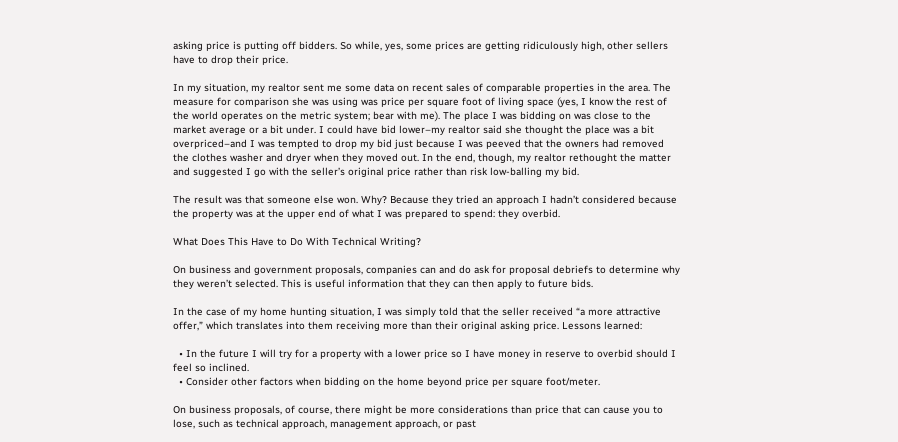asking price is putting off bidders. So while, yes, some prices are getting ridiculously high, other sellers have to drop their price.

In my situation, my realtor sent me some data on recent sales of comparable properties in the area. The measure for comparison she was using was price per square foot of living space (yes, I know the rest of the world operates on the metric system; bear with me). The place I was bidding on was close to the market average or a bit under. I could have bid lower–my realtor said she thought the place was a bit overpriced–and I was tempted to drop my bid just because I was peeved that the owners had removed the clothes washer and dryer when they moved out. In the end, though, my realtor rethought the matter and suggested I go with the seller’s original price rather than risk low-balling my bid.

The result was that someone else won. Why? Because they tried an approach I hadn’t considered because the property was at the upper end of what I was prepared to spend: they overbid.

What Does This Have to Do With Technical Writing?

On business and government proposals, companies can and do ask for proposal debriefs to determine why they weren’t selected. This is useful information that they can then apply to future bids.

In the case of my home hunting situation, I was simply told that the seller received “a more attractive offer,” which translates into them receiving more than their original asking price. Lessons learned:

  • In the future I will try for a property with a lower price so I have money in reserve to overbid should I feel so inclined.
  • Consider other factors when bidding on the home beyond price per square foot/meter.

On business proposals, of course, there might be more considerations than price that can cause you to lose, such as technical approach, management approach, or past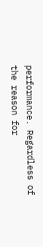performance. Regardless of the reason for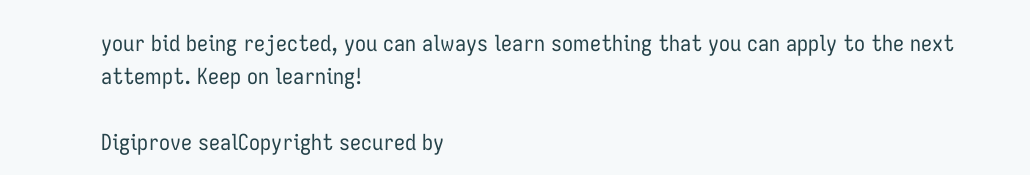your bid being rejected, you can always learn something that you can apply to the next attempt. Keep on learning!

Digiprove sealCopyright secured by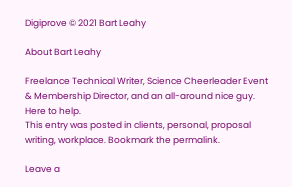Digiprove © 2021 Bart Leahy

About Bart Leahy

Freelance Technical Writer, Science Cheerleader Event & Membership Director, and an all-around nice guy. Here to help.
This entry was posted in clients, personal, proposal writing, workplace. Bookmark the permalink.

Leave a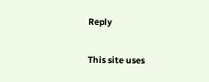Reply

This site uses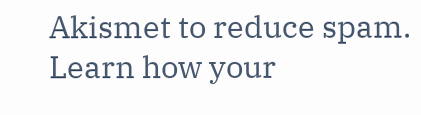Akismet to reduce spam. Learn how your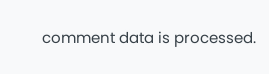comment data is processed.